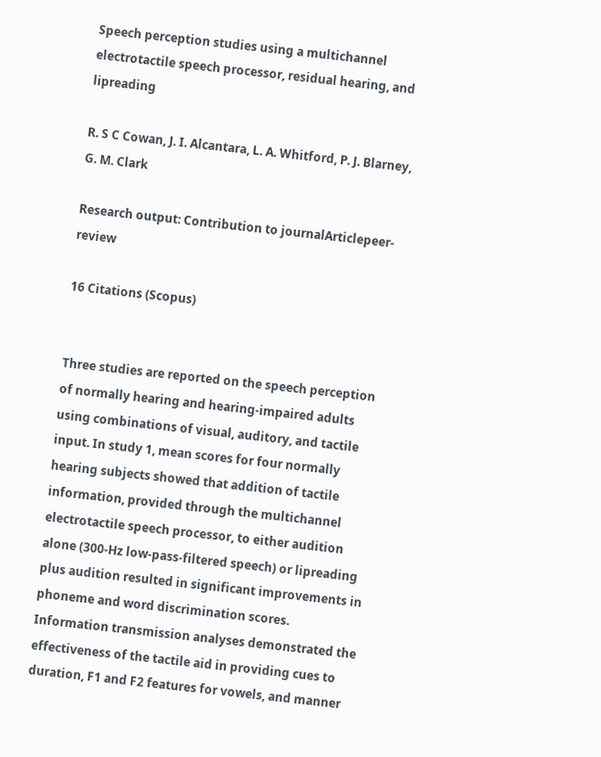Speech perception studies using a multichannel electrotactile speech processor, residual hearing, and lipreading

R. S C Cowan, J. I. Alcantara, L. A. Whitford, P. J. Blarney, G. M. Clark

Research output: Contribution to journalArticlepeer-review

16 Citations (Scopus)


Three studies are reported on the speech perception of normally hearing and hearing-impaired adults using combinations of visual, auditory, and tactile input. In study 1, mean scores for four normally hearing subjects showed that addition of tactile information, provided through the multichannel electrotactile speech processor, to either audition alone (300-Hz low-pass-filtered speech) or lipreading plus audition resulted in significant improvements in phoneme and word discrimination scores. Information transmission analyses demonstrated the effectiveness of the tactile aid in providing cues to duration, F1 and F2 features for vowels, and manner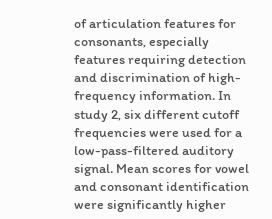of articulation features for consonants, especially features requiring detection and discrimination of high-frequency information. In study 2, six different cutoff frequencies were used for a low-pass-filtered auditory signal. Mean scores for vowel and consonant identification were significantly higher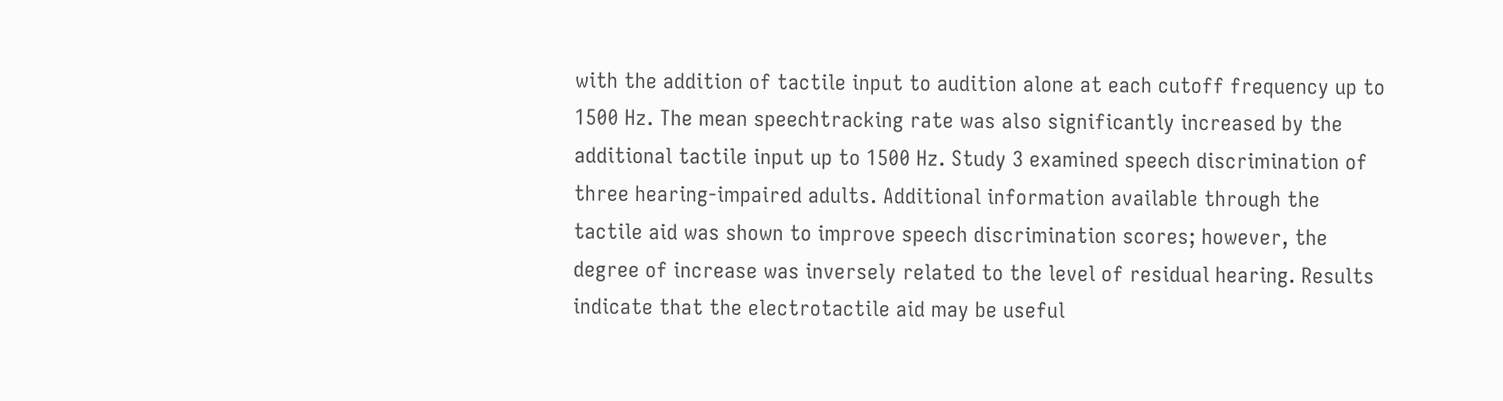with the addition of tactile input to audition alone at each cutoff frequency up to 1500 Hz. The mean speechtracking rate was also significantly increased by the additional tactile input up to 1500 Hz. Study 3 examined speech discrimination of three hearing-impaired adults. Additional information available through the tactile aid was shown to improve speech discrimination scores; however, the degree of increase was inversely related to the level of residual hearing. Results indicate that the electrotactile aid may be useful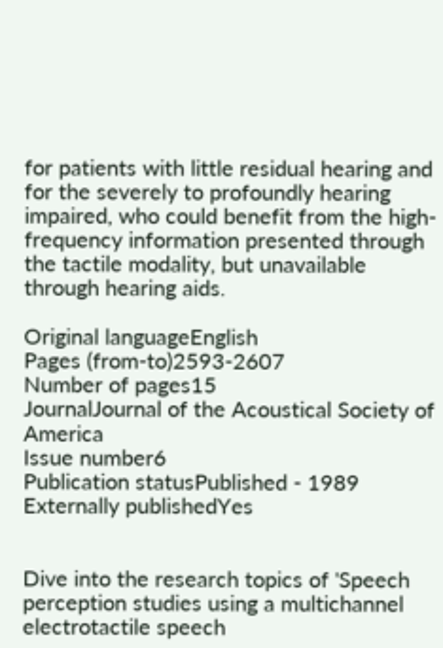for patients with little residual hearing and for the severely to profoundly hearing impaired, who could benefit from the high-frequency information presented through the tactile modality, but unavailable through hearing aids.

Original languageEnglish
Pages (from-to)2593-2607
Number of pages15
JournalJournal of the Acoustical Society of America
Issue number6
Publication statusPublished - 1989
Externally publishedYes


Dive into the research topics of 'Speech perception studies using a multichannel electrotactile speech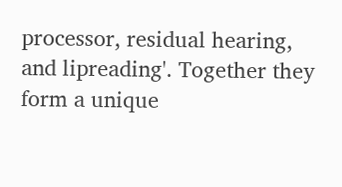processor, residual hearing, and lipreading'. Together they form a unique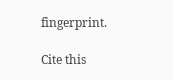fingerprint.

Cite this